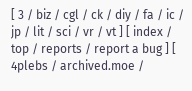[ 3 / biz / cgl / ck / diy / fa / ic / jp / lit / sci / vr / vt ] [ index / top / reports / report a bug ] [ 4plebs / archived.moe /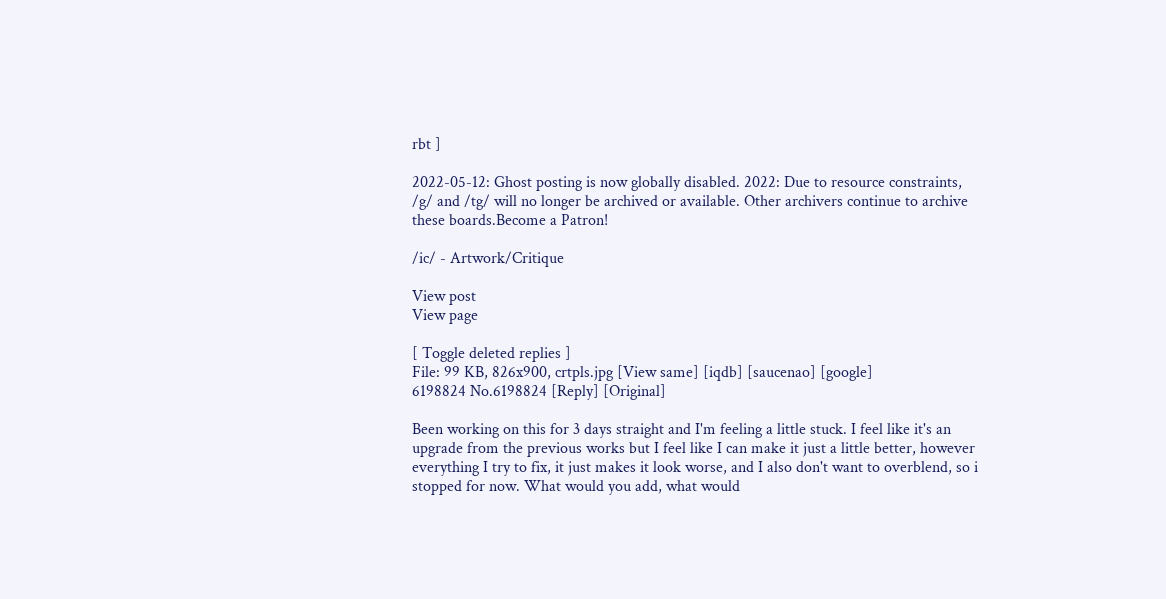rbt ]

2022-05-12: Ghost posting is now globally disabled. 2022: Due to resource constraints, /g/ and /tg/ will no longer be archived or available. Other archivers continue to archive these boards.Become a Patron!

/ic/ - Artwork/Critique

View post
View page

[ Toggle deleted replies ]
File: 99 KB, 826x900, crtpls.jpg [View same] [iqdb] [saucenao] [google]
6198824 No.6198824 [Reply] [Original]

Been working on this for 3 days straight and I'm feeling a little stuck. I feel like it's an upgrade from the previous works but I feel like I can make it just a little better, however everything I try to fix, it just makes it look worse, and I also don't want to overblend, so i stopped for now. What would you add, what would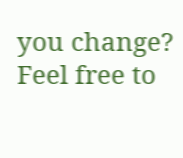you change? Feel free to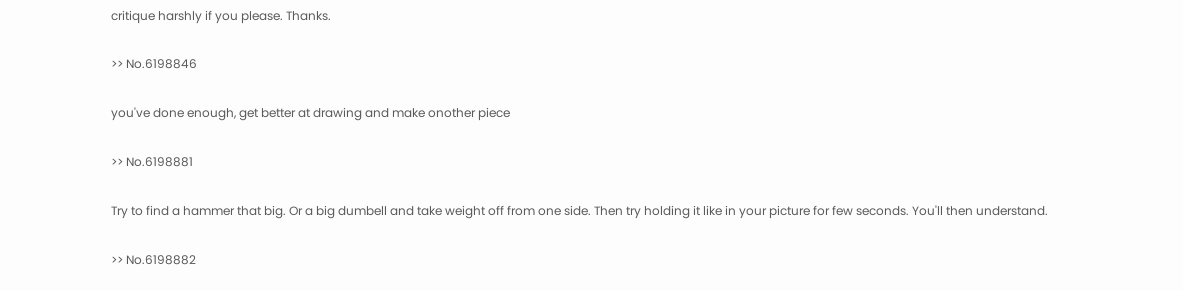critique harshly if you please. Thanks.

>> No.6198846

you've done enough, get better at drawing and make onother piece

>> No.6198881

Try to find a hammer that big. Or a big dumbell and take weight off from one side. Then try holding it like in your picture for few seconds. You'll then understand.

>> No.6198882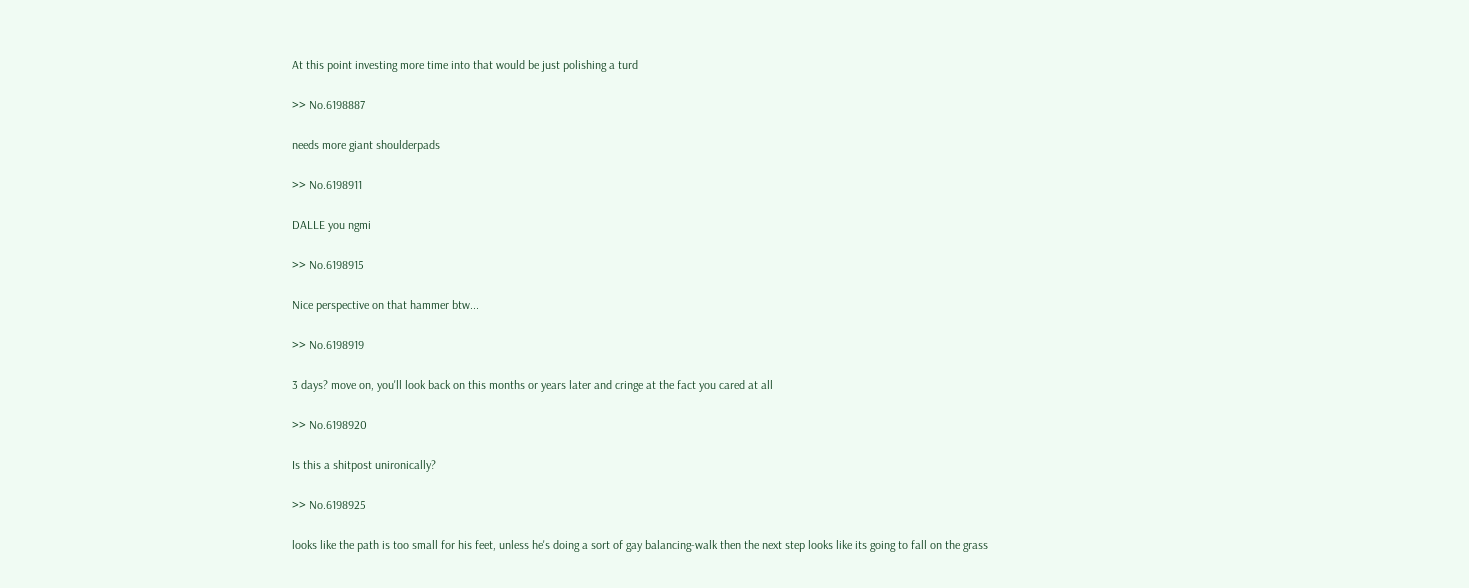At this point investing more time into that would be just polishing a turd

>> No.6198887

needs more giant shoulderpads

>> No.6198911

DALLE you ngmi

>> No.6198915

Nice perspective on that hammer btw...

>> No.6198919

3 days? move on, you'll look back on this months or years later and cringe at the fact you cared at all

>> No.6198920

Is this a shitpost unironically?

>> No.6198925

looks like the path is too small for his feet, unless he's doing a sort of gay balancing-walk then the next step looks like its going to fall on the grass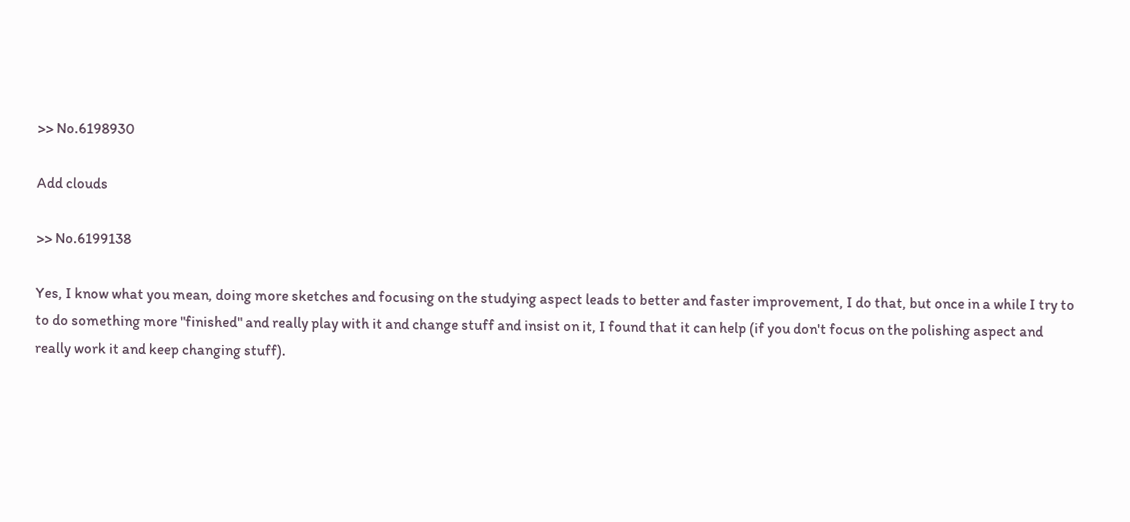>> No.6198930

Add clouds

>> No.6199138

Yes, I know what you mean, doing more sketches and focusing on the studying aspect leads to better and faster improvement, I do that, but once in a while I try to to do something more "finished" and really play with it and change stuff and insist on it, I found that it can help (if you don't focus on the polishing aspect and really work it and keep changing stuff).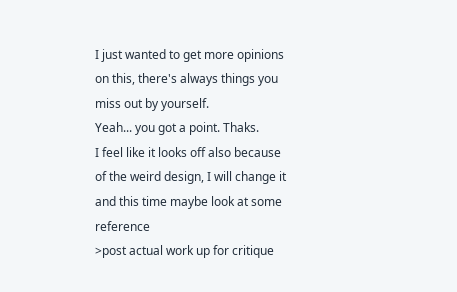I just wanted to get more opinions on this, there's always things you miss out by yourself.
Yeah... you got a point. Thaks.
I feel like it looks off also because of the weird design, I will change it and this time maybe look at some reference
>post actual work up for critique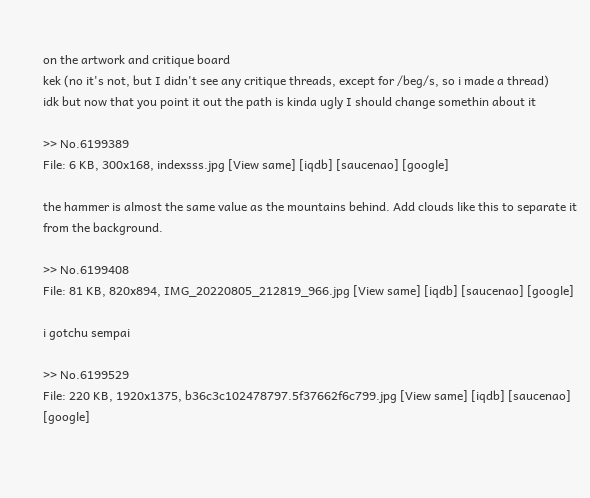on the artwork and critique board
kek (no it's not, but I didn't see any critique threads, except for /beg/s, so i made a thread)
idk but now that you point it out the path is kinda ugly I should change somethin about it

>> No.6199389
File: 6 KB, 300x168, indexsss.jpg [View same] [iqdb] [saucenao] [google]

the hammer is almost the same value as the mountains behind. Add clouds like this to separate it from the background.

>> No.6199408
File: 81 KB, 820x894, IMG_20220805_212819_966.jpg [View same] [iqdb] [saucenao] [google]

i gotchu sempai

>> No.6199529
File: 220 KB, 1920x1375, b36c3c102478797.5f37662f6c799.jpg [View same] [iqdb] [saucenao] [google]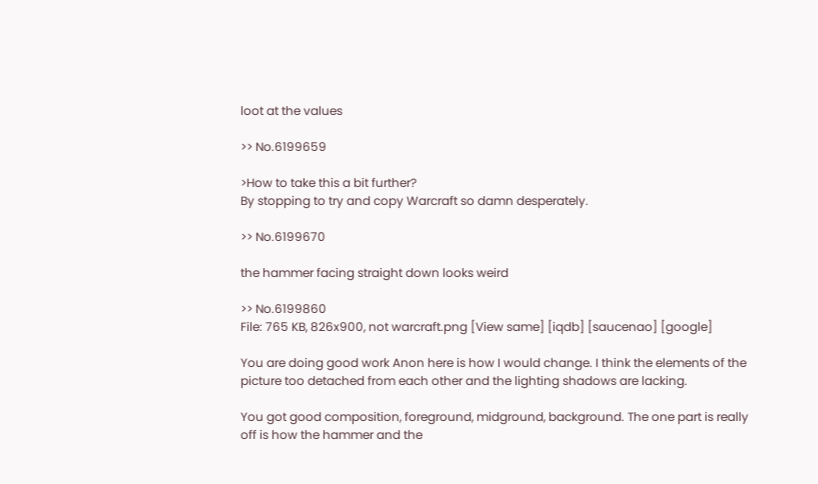loot at the values

>> No.6199659

>How to take this a bit further?
By stopping to try and copy Warcraft so damn desperately.

>> No.6199670

the hammer facing straight down looks weird

>> No.6199860
File: 765 KB, 826x900, not warcraft.png [View same] [iqdb] [saucenao] [google]

You are doing good work Anon here is how I would change. I think the elements of the picture too detached from each other and the lighting shadows are lacking.

You got good composition, foreground, midground, background. The one part is really off is how the hammer and the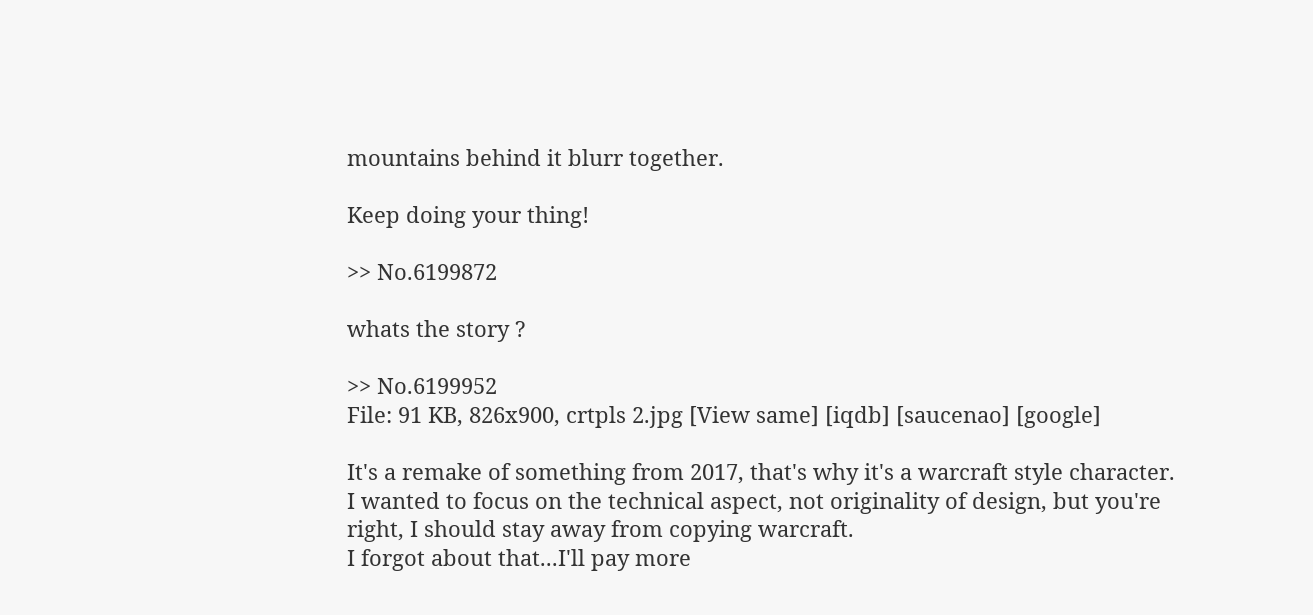mountains behind it blurr together.

Keep doing your thing!

>> No.6199872

whats the story ?

>> No.6199952
File: 91 KB, 826x900, crtpls 2.jpg [View same] [iqdb] [saucenao] [google]

It's a remake of something from 2017, that's why it's a warcraft style character. I wanted to focus on the technical aspect, not originality of design, but you're right, I should stay away from copying warcraft.
I forgot about that...I'll pay more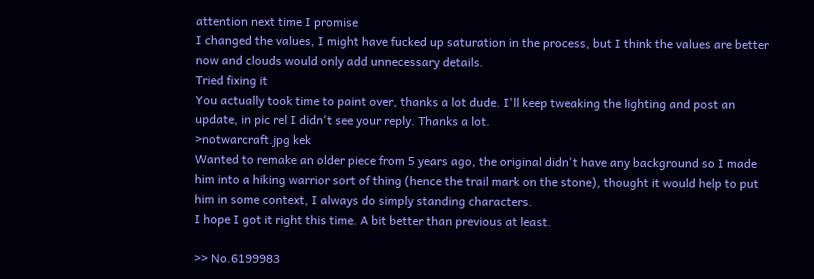attention next time I promise
I changed the values, I might have fucked up saturation in the process, but I think the values are better now and clouds would only add unnecessary details.
Tried fixing it
You actually took time to paint over, thanks a lot dude. I'll keep tweaking the lighting and post an update, in pic rel I didn't see your reply. Thanks a lot.
>notwarcraft.jpg kek
Wanted to remake an older piece from 5 years ago, the original didn't have any background so I made him into a hiking warrior sort of thing (hence the trail mark on the stone), thought it would help to put him in some context, I always do simply standing characters.
I hope I got it right this time. A bit better than previous at least.

>> No.6199983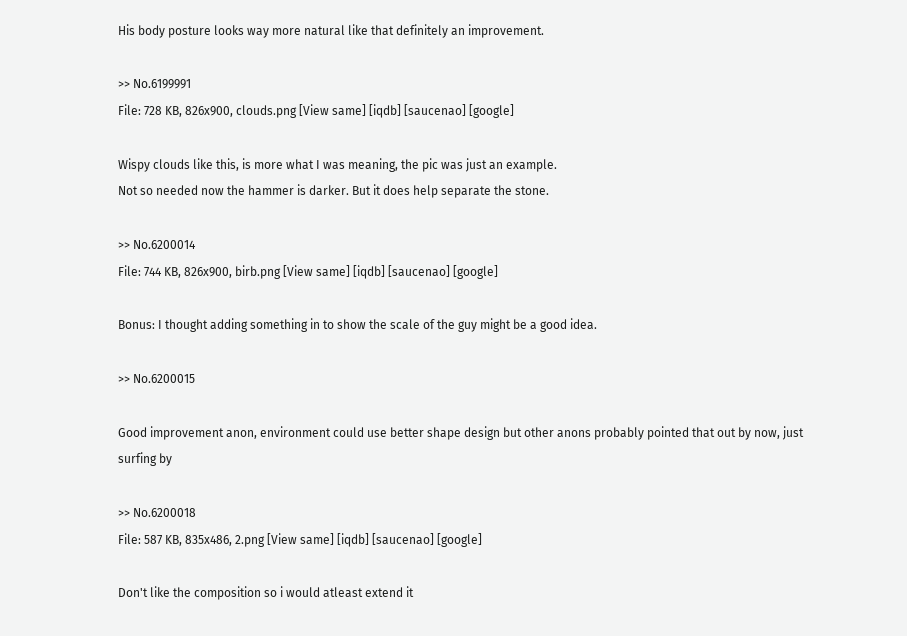His body posture looks way more natural like that definitely an improvement.

>> No.6199991
File: 728 KB, 826x900, clouds.png [View same] [iqdb] [saucenao] [google]

Wispy clouds like this, is more what I was meaning, the pic was just an example.
Not so needed now the hammer is darker. But it does help separate the stone.

>> No.6200014
File: 744 KB, 826x900, birb.png [View same] [iqdb] [saucenao] [google]

Bonus: I thought adding something in to show the scale of the guy might be a good idea.

>> No.6200015

Good improvement anon, environment could use better shape design but other anons probably pointed that out by now, just surfing by

>> No.6200018
File: 587 KB, 835x486, 2.png [View same] [iqdb] [saucenao] [google]

Don't like the composition so i would atleast extend it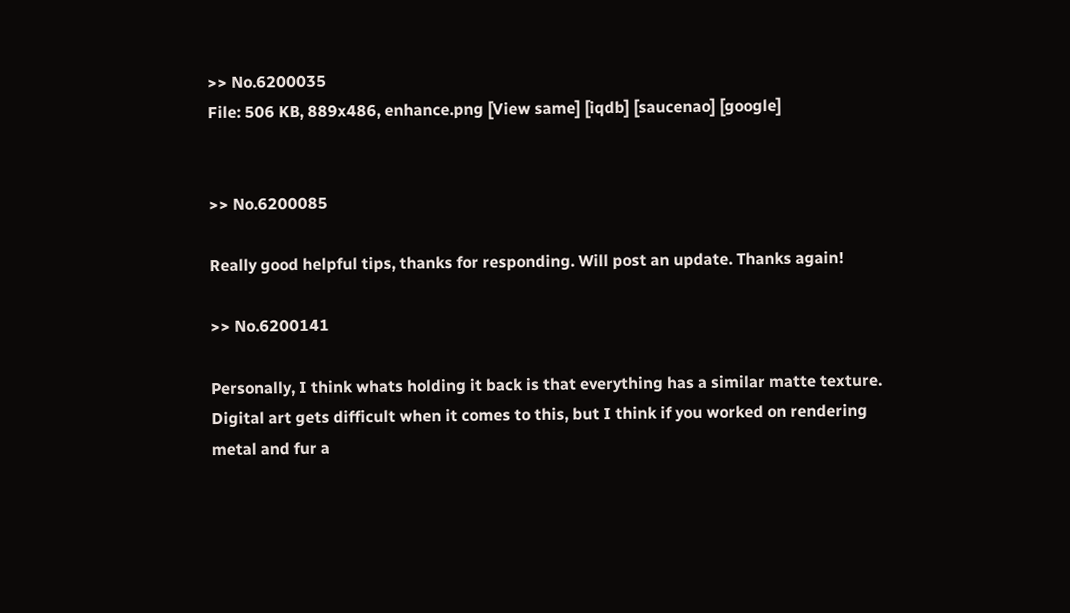>> No.6200035
File: 506 KB, 889x486, enhance.png [View same] [iqdb] [saucenao] [google]


>> No.6200085

Really good helpful tips, thanks for responding. Will post an update. Thanks again!

>> No.6200141

Personally, I think whats holding it back is that everything has a similar matte texture. Digital art gets difficult when it comes to this, but I think if you worked on rendering metal and fur a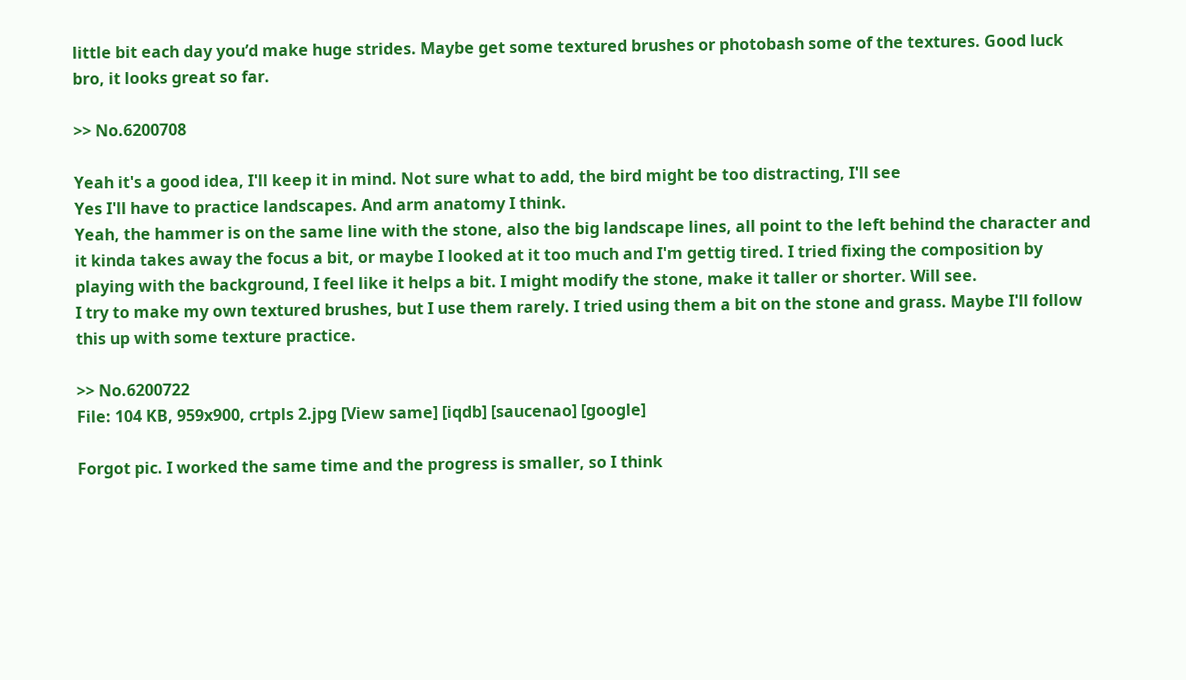little bit each day you’d make huge strides. Maybe get some textured brushes or photobash some of the textures. Good luck bro, it looks great so far.

>> No.6200708

Yeah it's a good idea, I'll keep it in mind. Not sure what to add, the bird might be too distracting, I'll see
Yes I'll have to practice landscapes. And arm anatomy I think.
Yeah, the hammer is on the same line with the stone, also the big landscape lines, all point to the left behind the character and it kinda takes away the focus a bit, or maybe I looked at it too much and I'm gettig tired. I tried fixing the composition by playing with the background, I feel like it helps a bit. I might modify the stone, make it taller or shorter. Will see.
I try to make my own textured brushes, but I use them rarely. I tried using them a bit on the stone and grass. Maybe I'll follow this up with some texture practice.

>> No.6200722
File: 104 KB, 959x900, crtpls 2.jpg [View same] [iqdb] [saucenao] [google]

Forgot pic. I worked the same time and the progress is smaller, so I think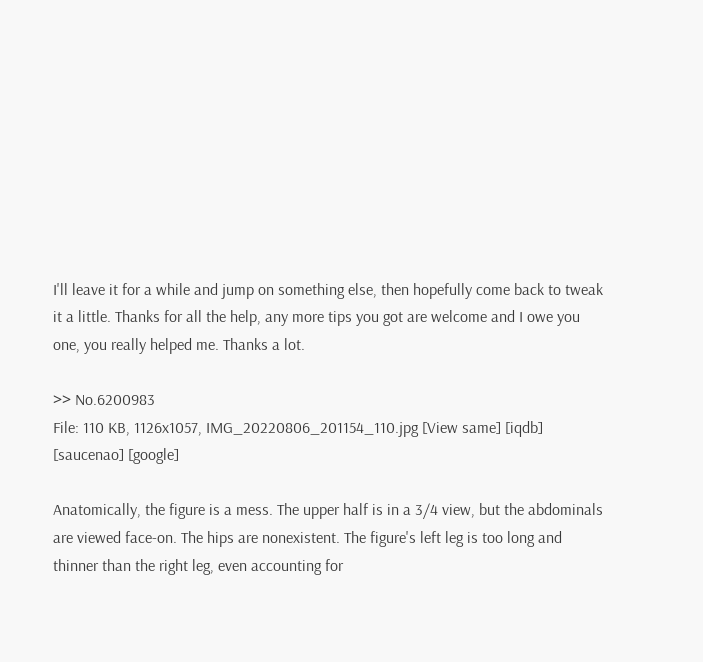I'll leave it for a while and jump on something else, then hopefully come back to tweak it a little. Thanks for all the help, any more tips you got are welcome and I owe you one, you really helped me. Thanks a lot.

>> No.6200983
File: 110 KB, 1126x1057, IMG_20220806_201154_110.jpg [View same] [iqdb] [saucenao] [google]

Anatomically, the figure is a mess. The upper half is in a 3/4 view, but the abdominals are viewed face-on. The hips are nonexistent. The figure's left leg is too long and thinner than the right leg, even accounting for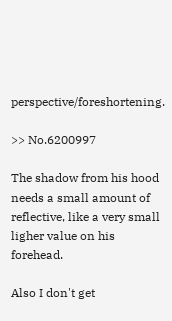perspective/foreshortening.

>> No.6200997

The shadow from his hood needs a small amount of reflective, like a very small ligher value on his forehead.

Also I don't get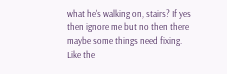what he's walking on, stairs? If yes then ignore me but no then there maybe some things need fixing. Like the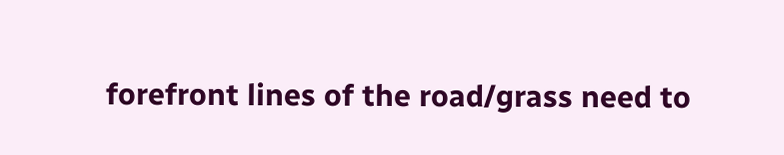forefront lines of the road/grass need to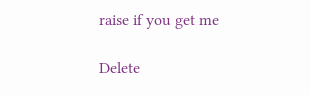raise if you get me

Delete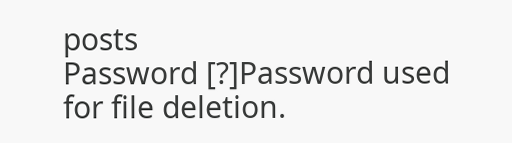posts
Password [?]Password used for file deletion.